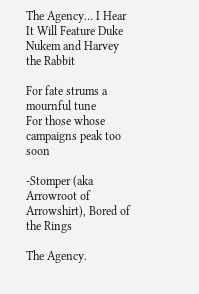The Agency… I Hear It Will Feature Duke Nukem and Harvey the Rabbit

For fate strums a mournful tune
For those whose campaigns peak too soon

-Stomper (aka Arrowroot of Arrowshirt), Bored of the Rings

The Agency.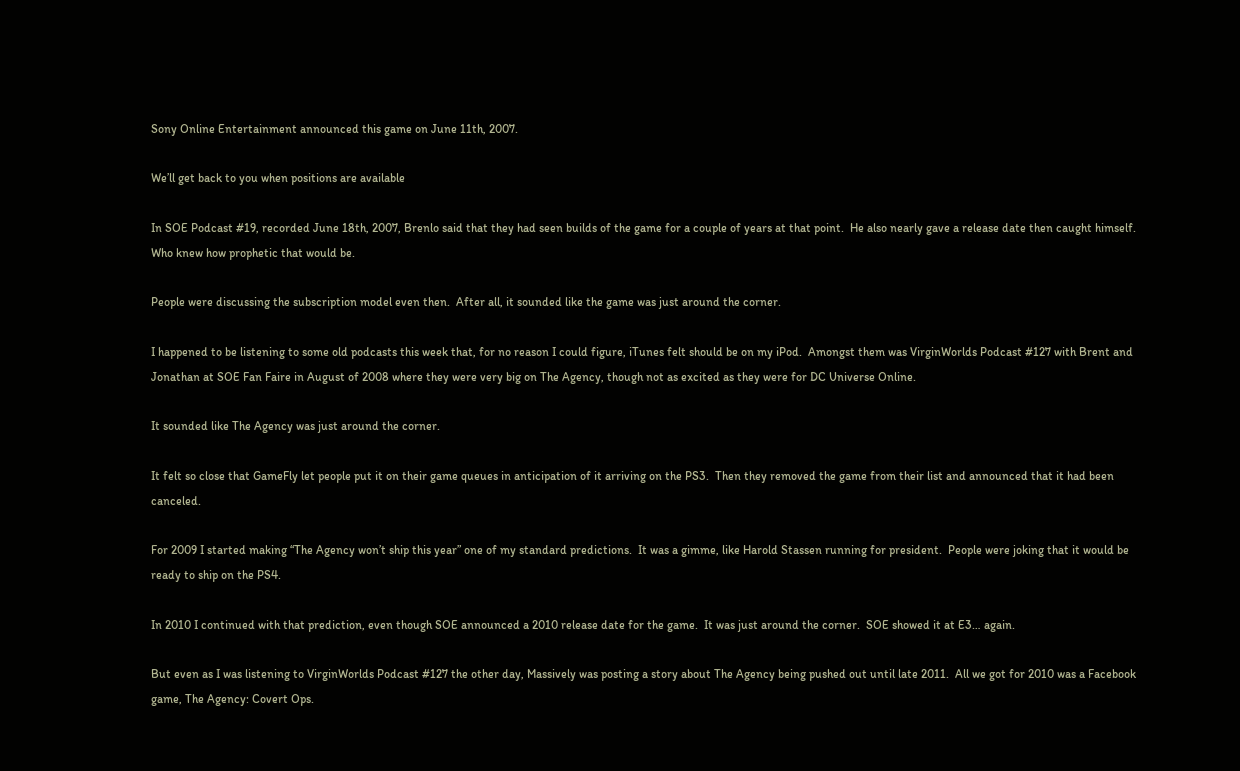Sony Online Entertainment announced this game on June 11th, 2007.

We’ll get back to you when positions are available

In SOE Podcast #19, recorded June 18th, 2007, Brenlo said that they had seen builds of the game for a couple of years at that point.  He also nearly gave a release date then caught himself.  Who knew how prophetic that would be.

People were discussing the subscription model even then.  After all, it sounded like the game was just around the corner.

I happened to be listening to some old podcasts this week that, for no reason I could figure, iTunes felt should be on my iPod.  Amongst them was VirginWorlds Podcast #127 with Brent and Jonathan at SOE Fan Faire in August of 2008 where they were very big on The Agency, though not as excited as they were for DC Universe Online.

It sounded like The Agency was just around the corner.

It felt so close that GameFly let people put it on their game queues in anticipation of it arriving on the PS3.  Then they removed the game from their list and announced that it had been canceled.

For 2009 I started making “The Agency won’t ship this year” one of my standard predictions.  It was a gimme, like Harold Stassen running for president.  People were joking that it would be ready to ship on the PS4.

In 2010 I continued with that prediction, even though SOE announced a 2010 release date for the game.  It was just around the corner.  SOE showed it at E3… again.

But even as I was listening to VirginWorlds Podcast #127 the other day, Massively was posting a story about The Agency being pushed out until late 2011.  All we got for 2010 was a Facebook game, The Agency: Covert Ops.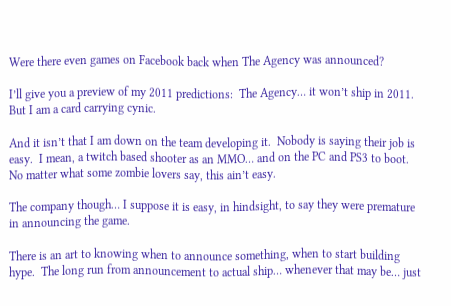Were there even games on Facebook back when The Agency was announced?

I’ll give you a preview of my 2011 predictions:  The Agency… it won’t ship in 2011.  But I am a card carrying cynic.

And it isn’t that I am down on the team developing it.  Nobody is saying their job is easy.  I mean, a twitch based shooter as an MMO… and on the PC and PS3 to boot.  No matter what some zombie lovers say, this ain’t easy.

The company though… I suppose it is easy, in hindsight, to say they were premature in announcing the game.

There is an art to knowing when to announce something, when to start building hype.  The long run from announcement to actual ship… whenever that may be… just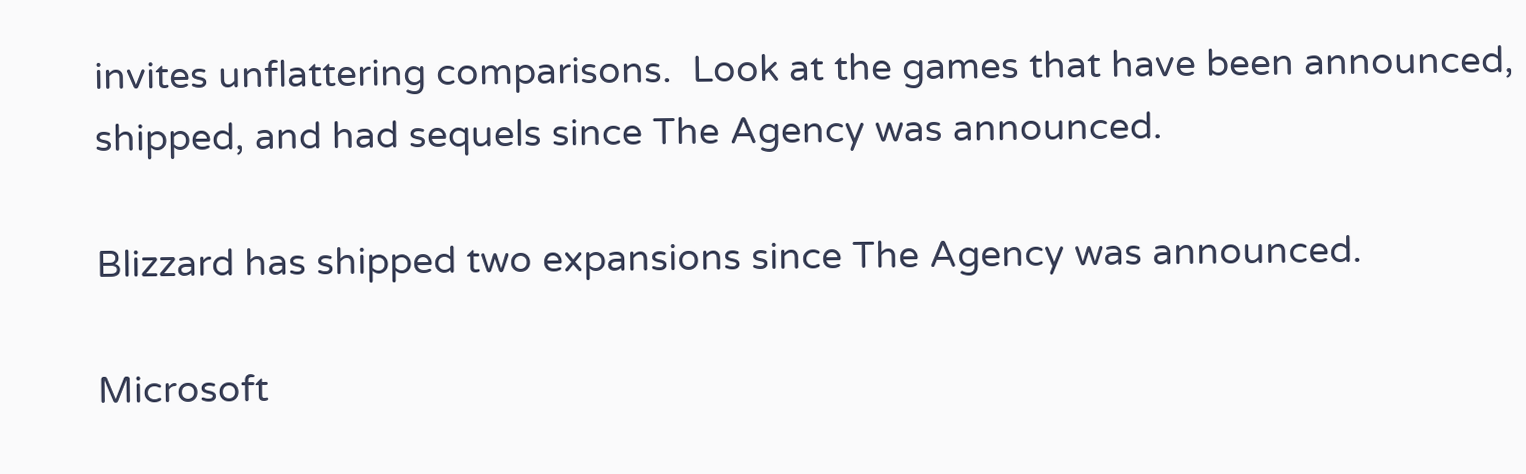invites unflattering comparisons.  Look at the games that have been announced, shipped, and had sequels since The Agency was announced.

Blizzard has shipped two expansions since The Agency was announced.

Microsoft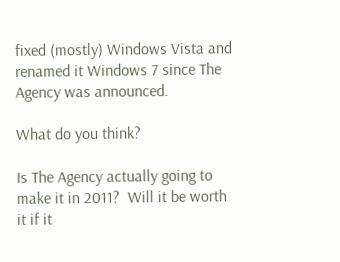fixed (mostly) Windows Vista and renamed it Windows 7 since The Agency was announced.

What do you think?

Is The Agency actually going to make it in 2011?  Will it be worth it if it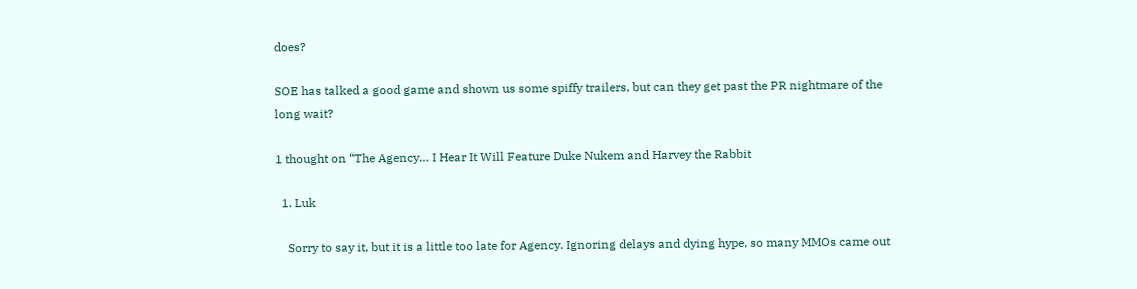does?

SOE has talked a good game and shown us some spiffy trailers, but can they get past the PR nightmare of the long wait?

1 thought on “The Agency… I Hear It Will Feature Duke Nukem and Harvey the Rabbit

  1. Luk

    Sorry to say it, but it is a little too late for Agency. Ignoring delays and dying hype, so many MMOs came out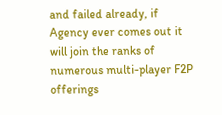and failed already, if Agency ever comes out it will join the ranks of numerous multi-player F2P offerings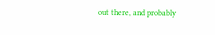out there, and probably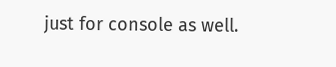just for console as well.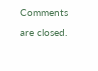Comments are closed.